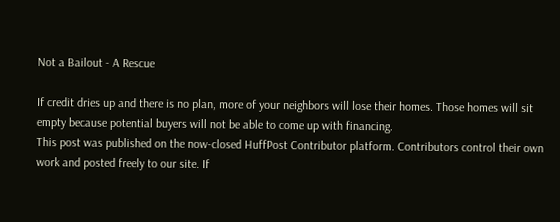Not a Bailout - A Rescue

If credit dries up and there is no plan, more of your neighbors will lose their homes. Those homes will sit empty because potential buyers will not be able to come up with financing.
This post was published on the now-closed HuffPost Contributor platform. Contributors control their own work and posted freely to our site. If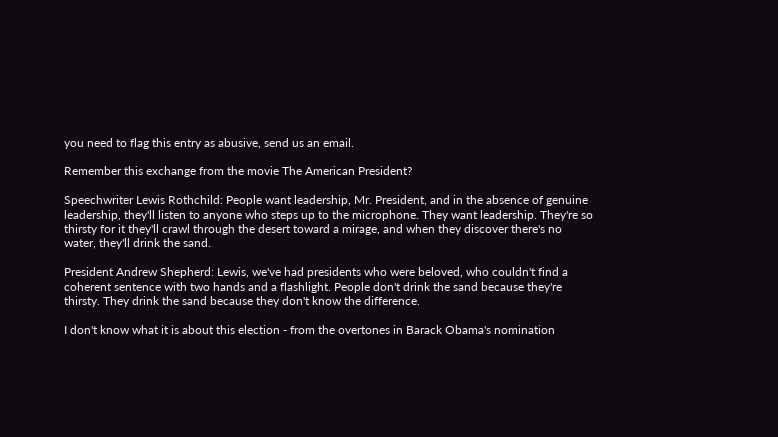you need to flag this entry as abusive, send us an email.

Remember this exchange from the movie The American President?

Speechwriter Lewis Rothchild: People want leadership, Mr. President, and in the absence of genuine leadership, they'll listen to anyone who steps up to the microphone. They want leadership. They're so thirsty for it they'll crawl through the desert toward a mirage, and when they discover there's no water, they'll drink the sand.

President Andrew Shepherd: Lewis, we've had presidents who were beloved, who couldn't find a coherent sentence with two hands and a flashlight. People don't drink the sand because they're thirsty. They drink the sand because they don't know the difference.

I don't know what it is about this election - from the overtones in Barack Obama's nomination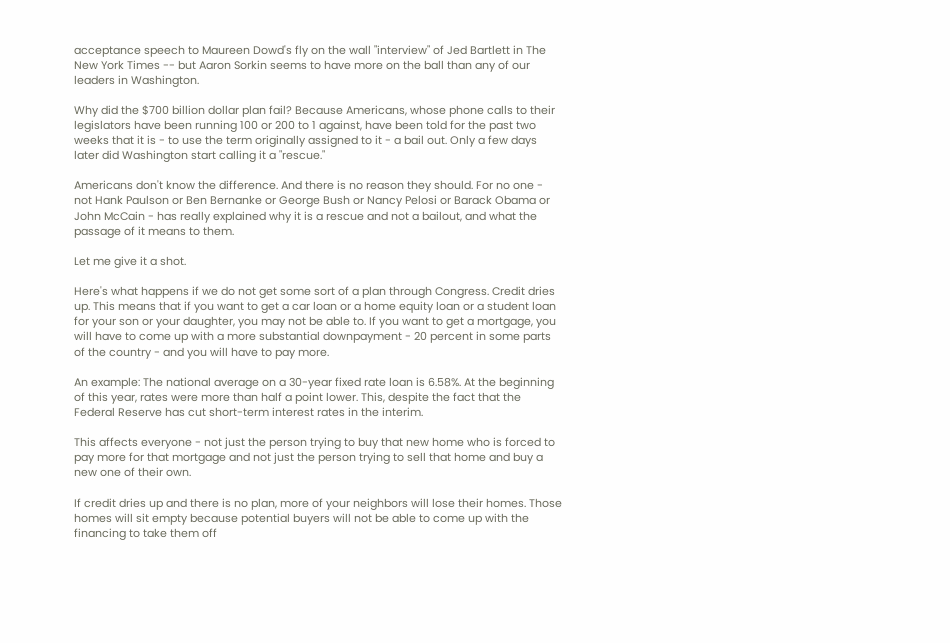acceptance speech to Maureen Dowd's fly on the wall "interview" of Jed Bartlett in The New York Times -- but Aaron Sorkin seems to have more on the ball than any of our leaders in Washington.

Why did the $700 billion dollar plan fail? Because Americans, whose phone calls to their legislators have been running 100 or 200 to 1 against, have been told for the past two weeks that it is - to use the term originally assigned to it - a bail out. Only a few days later did Washington start calling it a "rescue."

Americans don't know the difference. And there is no reason they should. For no one - not Hank Paulson or Ben Bernanke or George Bush or Nancy Pelosi or Barack Obama or John McCain - has really explained why it is a rescue and not a bailout, and what the passage of it means to them.

Let me give it a shot.

Here's what happens if we do not get some sort of a plan through Congress. Credit dries up. This means that if you want to get a car loan or a home equity loan or a student loan for your son or your daughter, you may not be able to. If you want to get a mortgage, you will have to come up with a more substantial downpayment - 20 percent in some parts of the country - and you will have to pay more.

An example: The national average on a 30-year fixed rate loan is 6.58%. At the beginning of this year, rates were more than half a point lower. This, despite the fact that the Federal Reserve has cut short-term interest rates in the interim.

This affects everyone - not just the person trying to buy that new home who is forced to pay more for that mortgage and not just the person trying to sell that home and buy a new one of their own.

If credit dries up and there is no plan, more of your neighbors will lose their homes. Those homes will sit empty because potential buyers will not be able to come up with the financing to take them off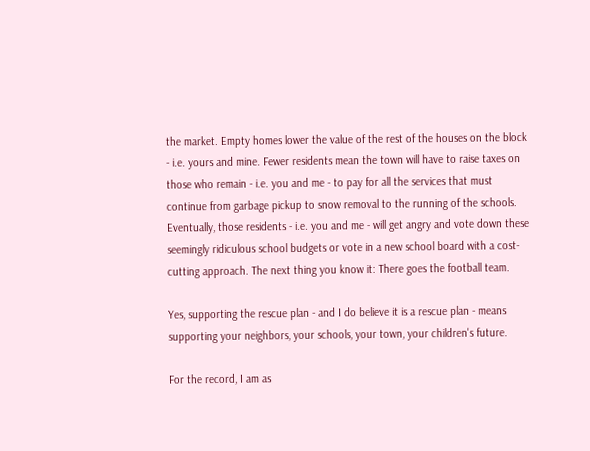the market. Empty homes lower the value of the rest of the houses on the block - i.e. yours and mine. Fewer residents mean the town will have to raise taxes on those who remain - i.e. you and me - to pay for all the services that must continue from garbage pickup to snow removal to the running of the schools. Eventually, those residents - i.e. you and me - will get angry and vote down these seemingly ridiculous school budgets or vote in a new school board with a cost-cutting approach. The next thing you know it: There goes the football team.

Yes, supporting the rescue plan - and I do believe it is a rescue plan - means supporting your neighbors, your schools, your town, your children's future.

For the record, I am as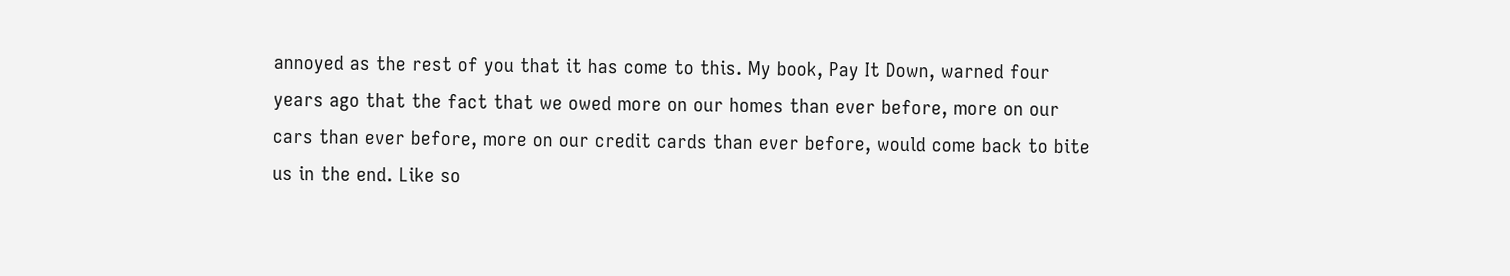annoyed as the rest of you that it has come to this. My book, Pay It Down, warned four years ago that the fact that we owed more on our homes than ever before, more on our cars than ever before, more on our credit cards than ever before, would come back to bite us in the end. Like so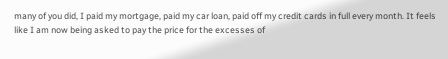many of you did, I paid my mortgage, paid my car loan, paid off my credit cards in full every month. It feels like I am now being asked to pay the price for the excesses of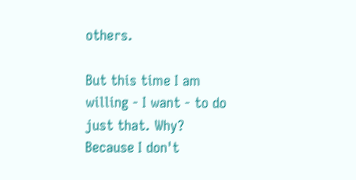others.

But this time I am willing - I want - to do just that. Why? Because I don't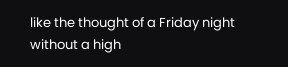like the thought of a Friday night without a high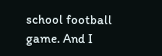school football game. And I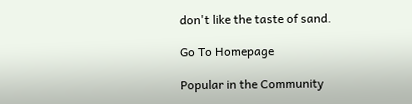don't like the taste of sand.

Go To Homepage

Popular in the Community